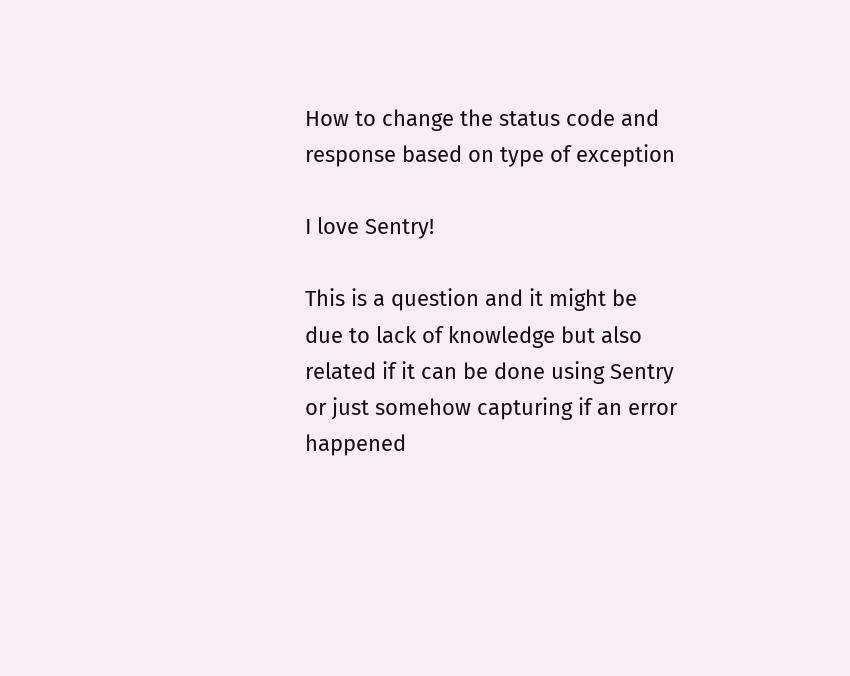How to change the status code and response based on type of exception

I love Sentry!

This is a question and it might be due to lack of knowledge but also related if it can be done using Sentry or just somehow capturing if an error happened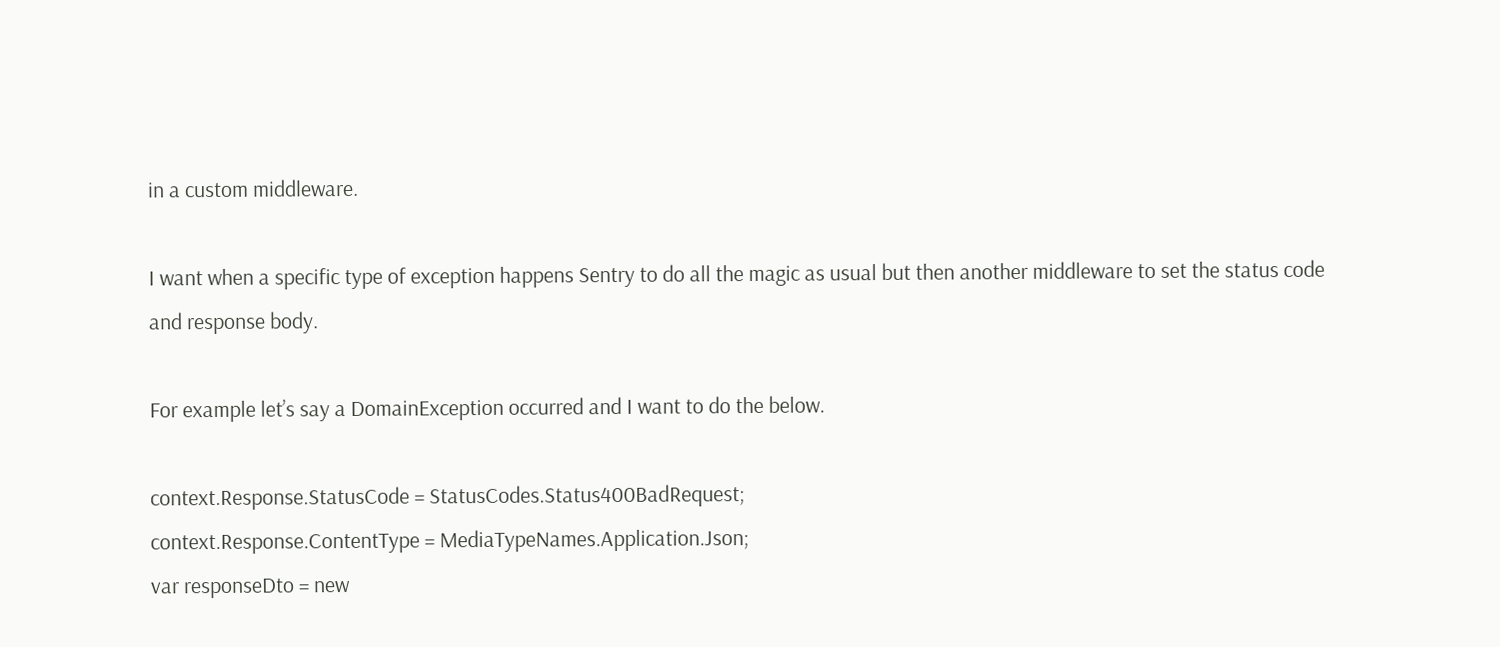in a custom middleware.

I want when a specific type of exception happens Sentry to do all the magic as usual but then another middleware to set the status code and response body.

For example let’s say a DomainException occurred and I want to do the below.

context.Response.StatusCode = StatusCodes.Status400BadRequest;
context.Response.ContentType = MediaTypeNames.Application.Json;
var responseDto = new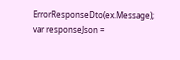ErrorResponseDto(ex.Message);
var responseJson =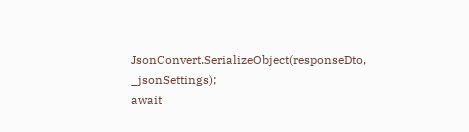JsonConvert.SerializeObject(responseDto, _jsonSettings);
await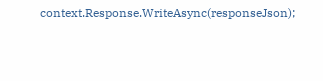context.Response.WriteAsync(responseJson);